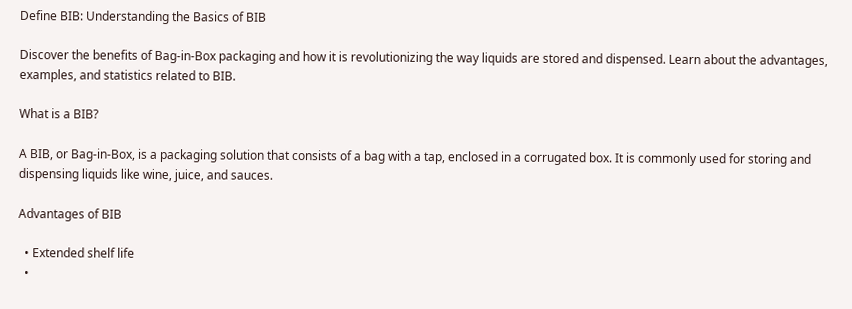Define BIB: Understanding the Basics of BIB

Discover the benefits of Bag-in-Box packaging and how it is revolutionizing the way liquids are stored and dispensed. Learn about the advantages, examples, and statistics related to BIB.

What is a BIB?

A BIB, or Bag-in-Box, is a packaging solution that consists of a bag with a tap, enclosed in a corrugated box. It is commonly used for storing and dispensing liquids like wine, juice, and sauces.

Advantages of BIB

  • Extended shelf life
  •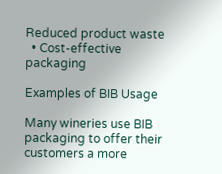Reduced product waste
  • Cost-effective packaging

Examples of BIB Usage

Many wineries use BIB packaging to offer their customers a more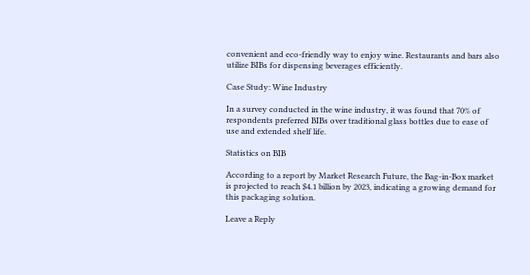convenient and eco-friendly way to enjoy wine. Restaurants and bars also utilize BIBs for dispensing beverages efficiently.

Case Study: Wine Industry

In a survey conducted in the wine industry, it was found that 70% of respondents preferred BIBs over traditional glass bottles due to ease of use and extended shelf life.

Statistics on BIB

According to a report by Market Research Future, the Bag-in-Box market is projected to reach $4.1 billion by 2023, indicating a growing demand for this packaging solution.

Leave a Reply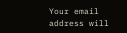Your email address will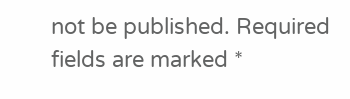not be published. Required fields are marked *